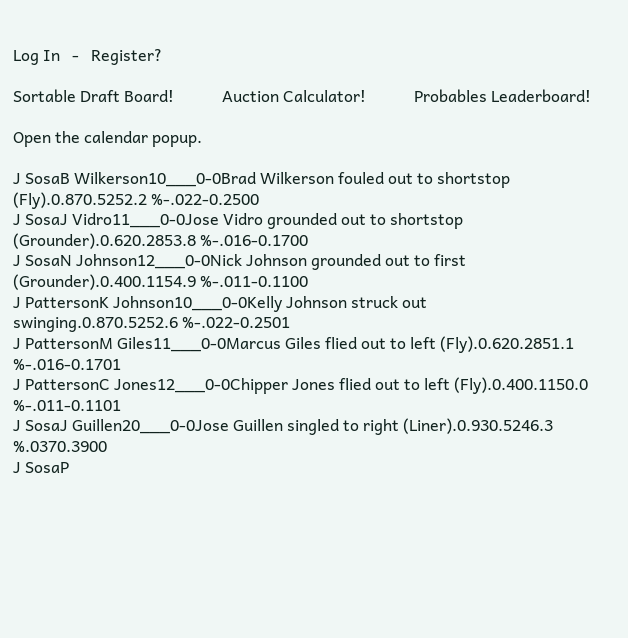Log In   -   Register?

Sortable Draft Board!            Auction Calculator!            Probables Leaderboard!

Open the calendar popup.

J SosaB Wilkerson10___0-0Brad Wilkerson fouled out to shortstop (Fly).0.870.5252.2 %-.022-0.2500
J SosaJ Vidro11___0-0Jose Vidro grounded out to shortstop (Grounder).0.620.2853.8 %-.016-0.1700
J SosaN Johnson12___0-0Nick Johnson grounded out to first (Grounder).0.400.1154.9 %-.011-0.1100
J PattersonK Johnson10___0-0Kelly Johnson struck out swinging.0.870.5252.6 %-.022-0.2501
J PattersonM Giles11___0-0Marcus Giles flied out to left (Fly).0.620.2851.1 %-.016-0.1701
J PattersonC Jones12___0-0Chipper Jones flied out to left (Fly).0.400.1150.0 %-.011-0.1101
J SosaJ Guillen20___0-0Jose Guillen singled to right (Liner).0.930.5246.3 %.0370.3900
J SosaP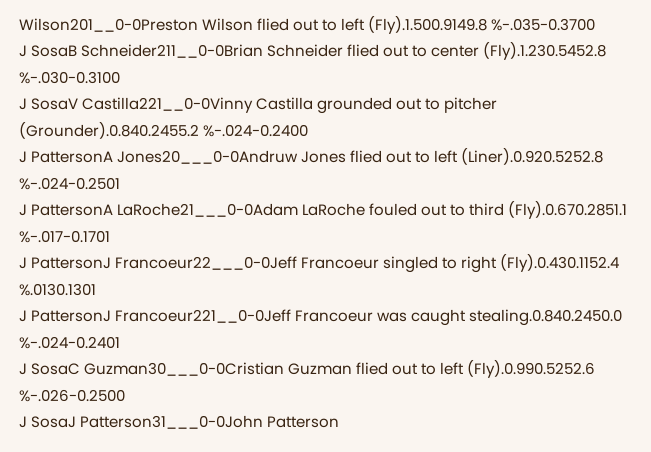Wilson201__0-0Preston Wilson flied out to left (Fly).1.500.9149.8 %-.035-0.3700
J SosaB Schneider211__0-0Brian Schneider flied out to center (Fly).1.230.5452.8 %-.030-0.3100
J SosaV Castilla221__0-0Vinny Castilla grounded out to pitcher (Grounder).0.840.2455.2 %-.024-0.2400
J PattersonA Jones20___0-0Andruw Jones flied out to left (Liner).0.920.5252.8 %-.024-0.2501
J PattersonA LaRoche21___0-0Adam LaRoche fouled out to third (Fly).0.670.2851.1 %-.017-0.1701
J PattersonJ Francoeur22___0-0Jeff Francoeur singled to right (Fly).0.430.1152.4 %.0130.1301
J PattersonJ Francoeur221__0-0Jeff Francoeur was caught stealing.0.840.2450.0 %-.024-0.2401
J SosaC Guzman30___0-0Cristian Guzman flied out to left (Fly).0.990.5252.6 %-.026-0.2500
J SosaJ Patterson31___0-0John Patterson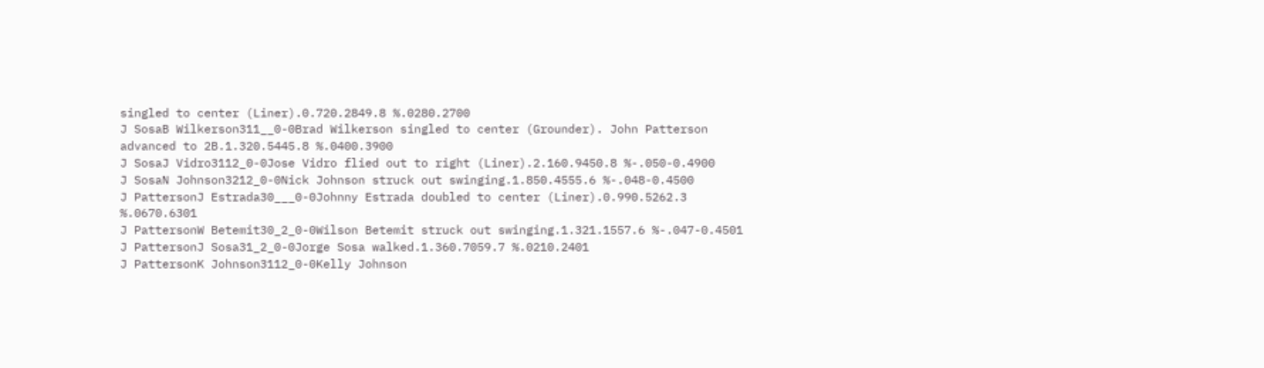singled to center (Liner).0.720.2849.8 %.0280.2700
J SosaB Wilkerson311__0-0Brad Wilkerson singled to center (Grounder). John Patterson advanced to 2B.1.320.5445.8 %.0400.3900
J SosaJ Vidro3112_0-0Jose Vidro flied out to right (Liner).2.160.9450.8 %-.050-0.4900
J SosaN Johnson3212_0-0Nick Johnson struck out swinging.1.850.4555.6 %-.048-0.4500
J PattersonJ Estrada30___0-0Johnny Estrada doubled to center (Liner).0.990.5262.3 %.0670.6301
J PattersonW Betemit30_2_0-0Wilson Betemit struck out swinging.1.321.1557.6 %-.047-0.4501
J PattersonJ Sosa31_2_0-0Jorge Sosa walked.1.360.7059.7 %.0210.2401
J PattersonK Johnson3112_0-0Kelly Johnson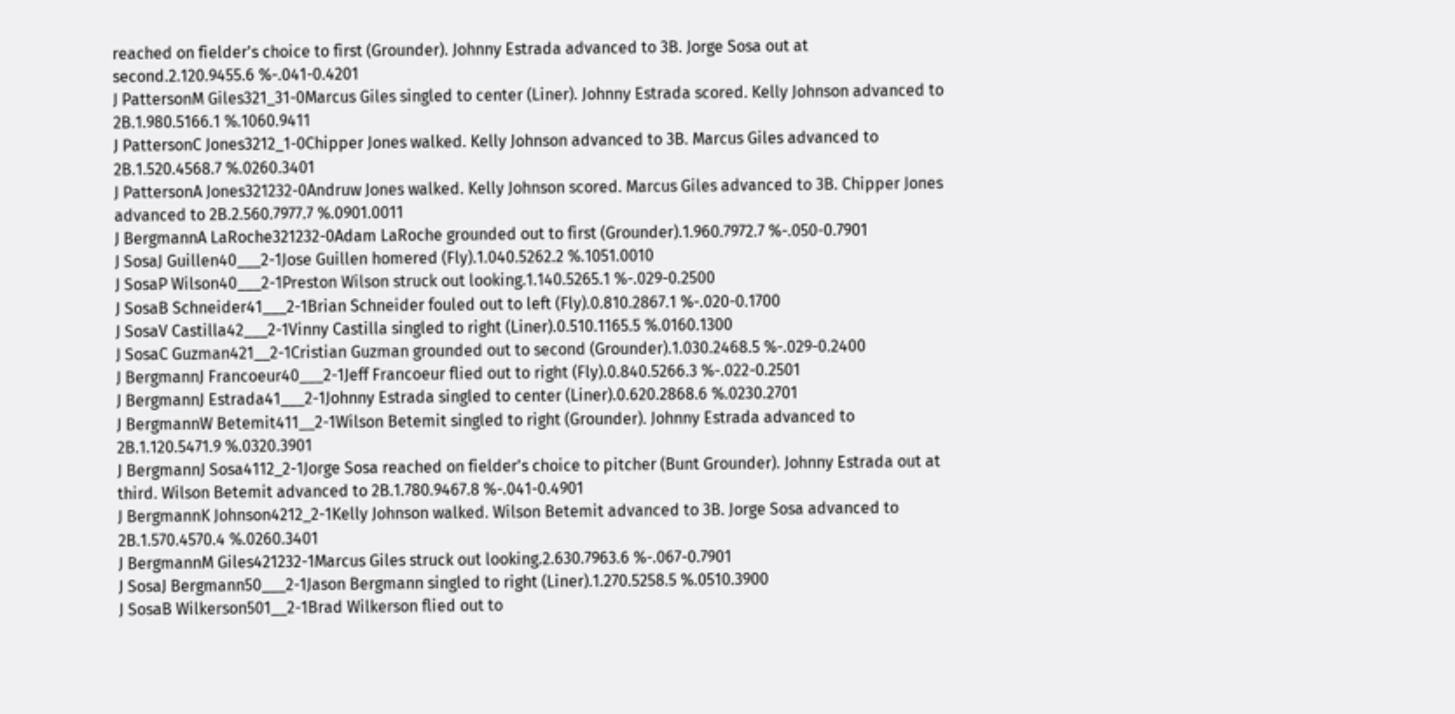reached on fielder's choice to first (Grounder). Johnny Estrada advanced to 3B. Jorge Sosa out at second.2.120.9455.6 %-.041-0.4201
J PattersonM Giles321_31-0Marcus Giles singled to center (Liner). Johnny Estrada scored. Kelly Johnson advanced to 2B.1.980.5166.1 %.1060.9411
J PattersonC Jones3212_1-0Chipper Jones walked. Kelly Johnson advanced to 3B. Marcus Giles advanced to 2B.1.520.4568.7 %.0260.3401
J PattersonA Jones321232-0Andruw Jones walked. Kelly Johnson scored. Marcus Giles advanced to 3B. Chipper Jones advanced to 2B.2.560.7977.7 %.0901.0011
J BergmannA LaRoche321232-0Adam LaRoche grounded out to first (Grounder).1.960.7972.7 %-.050-0.7901
J SosaJ Guillen40___2-1Jose Guillen homered (Fly).1.040.5262.2 %.1051.0010
J SosaP Wilson40___2-1Preston Wilson struck out looking.1.140.5265.1 %-.029-0.2500
J SosaB Schneider41___2-1Brian Schneider fouled out to left (Fly).0.810.2867.1 %-.020-0.1700
J SosaV Castilla42___2-1Vinny Castilla singled to right (Liner).0.510.1165.5 %.0160.1300
J SosaC Guzman421__2-1Cristian Guzman grounded out to second (Grounder).1.030.2468.5 %-.029-0.2400
J BergmannJ Francoeur40___2-1Jeff Francoeur flied out to right (Fly).0.840.5266.3 %-.022-0.2501
J BergmannJ Estrada41___2-1Johnny Estrada singled to center (Liner).0.620.2868.6 %.0230.2701
J BergmannW Betemit411__2-1Wilson Betemit singled to right (Grounder). Johnny Estrada advanced to 2B.1.120.5471.9 %.0320.3901
J BergmannJ Sosa4112_2-1Jorge Sosa reached on fielder's choice to pitcher (Bunt Grounder). Johnny Estrada out at third. Wilson Betemit advanced to 2B.1.780.9467.8 %-.041-0.4901
J BergmannK Johnson4212_2-1Kelly Johnson walked. Wilson Betemit advanced to 3B. Jorge Sosa advanced to 2B.1.570.4570.4 %.0260.3401
J BergmannM Giles421232-1Marcus Giles struck out looking.2.630.7963.6 %-.067-0.7901
J SosaJ Bergmann50___2-1Jason Bergmann singled to right (Liner).1.270.5258.5 %.0510.3900
J SosaB Wilkerson501__2-1Brad Wilkerson flied out to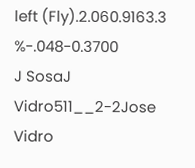left (Fly).2.060.9163.3 %-.048-0.3700
J SosaJ Vidro511__2-2Jose Vidro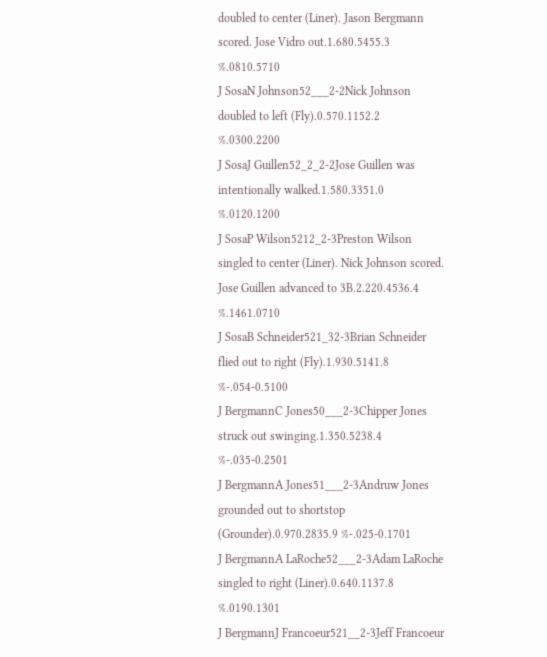doubled to center (Liner). Jason Bergmann scored. Jose Vidro out.1.680.5455.3 %.0810.5710
J SosaN Johnson52___2-2Nick Johnson doubled to left (Fly).0.570.1152.2 %.0300.2200
J SosaJ Guillen52_2_2-2Jose Guillen was intentionally walked.1.580.3351.0 %.0120.1200
J SosaP Wilson5212_2-3Preston Wilson singled to center (Liner). Nick Johnson scored. Jose Guillen advanced to 3B.2.220.4536.4 %.1461.0710
J SosaB Schneider521_32-3Brian Schneider flied out to right (Fly).1.930.5141.8 %-.054-0.5100
J BergmannC Jones50___2-3Chipper Jones struck out swinging.1.350.5238.4 %-.035-0.2501
J BergmannA Jones51___2-3Andruw Jones grounded out to shortstop (Grounder).0.970.2835.9 %-.025-0.1701
J BergmannA LaRoche52___2-3Adam LaRoche singled to right (Liner).0.640.1137.8 %.0190.1301
J BergmannJ Francoeur521__2-3Jeff Francoeur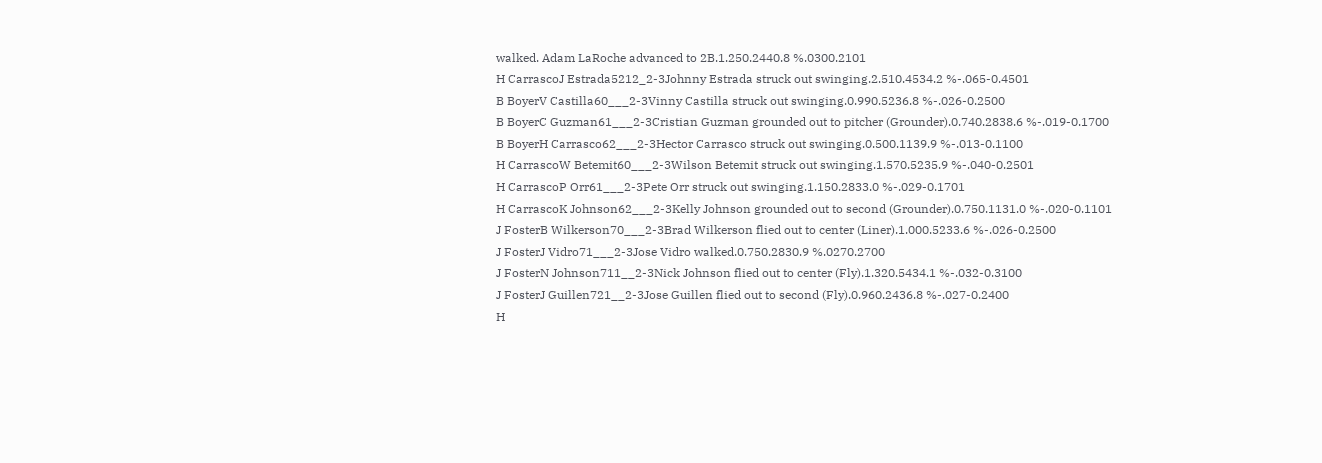walked. Adam LaRoche advanced to 2B.1.250.2440.8 %.0300.2101
H CarrascoJ Estrada5212_2-3Johnny Estrada struck out swinging.2.510.4534.2 %-.065-0.4501
B BoyerV Castilla60___2-3Vinny Castilla struck out swinging.0.990.5236.8 %-.026-0.2500
B BoyerC Guzman61___2-3Cristian Guzman grounded out to pitcher (Grounder).0.740.2838.6 %-.019-0.1700
B BoyerH Carrasco62___2-3Hector Carrasco struck out swinging.0.500.1139.9 %-.013-0.1100
H CarrascoW Betemit60___2-3Wilson Betemit struck out swinging.1.570.5235.9 %-.040-0.2501
H CarrascoP Orr61___2-3Pete Orr struck out swinging.1.150.2833.0 %-.029-0.1701
H CarrascoK Johnson62___2-3Kelly Johnson grounded out to second (Grounder).0.750.1131.0 %-.020-0.1101
J FosterB Wilkerson70___2-3Brad Wilkerson flied out to center (Liner).1.000.5233.6 %-.026-0.2500
J FosterJ Vidro71___2-3Jose Vidro walked.0.750.2830.9 %.0270.2700
J FosterN Johnson711__2-3Nick Johnson flied out to center (Fly).1.320.5434.1 %-.032-0.3100
J FosterJ Guillen721__2-3Jose Guillen flied out to second (Fly).0.960.2436.8 %-.027-0.2400
H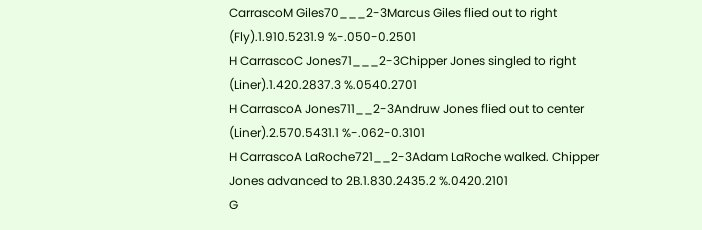CarrascoM Giles70___2-3Marcus Giles flied out to right (Fly).1.910.5231.9 %-.050-0.2501
H CarrascoC Jones71___2-3Chipper Jones singled to right (Liner).1.420.2837.3 %.0540.2701
H CarrascoA Jones711__2-3Andruw Jones flied out to center (Liner).2.570.5431.1 %-.062-0.3101
H CarrascoA LaRoche721__2-3Adam LaRoche walked. Chipper Jones advanced to 2B.1.830.2435.2 %.0420.2101
G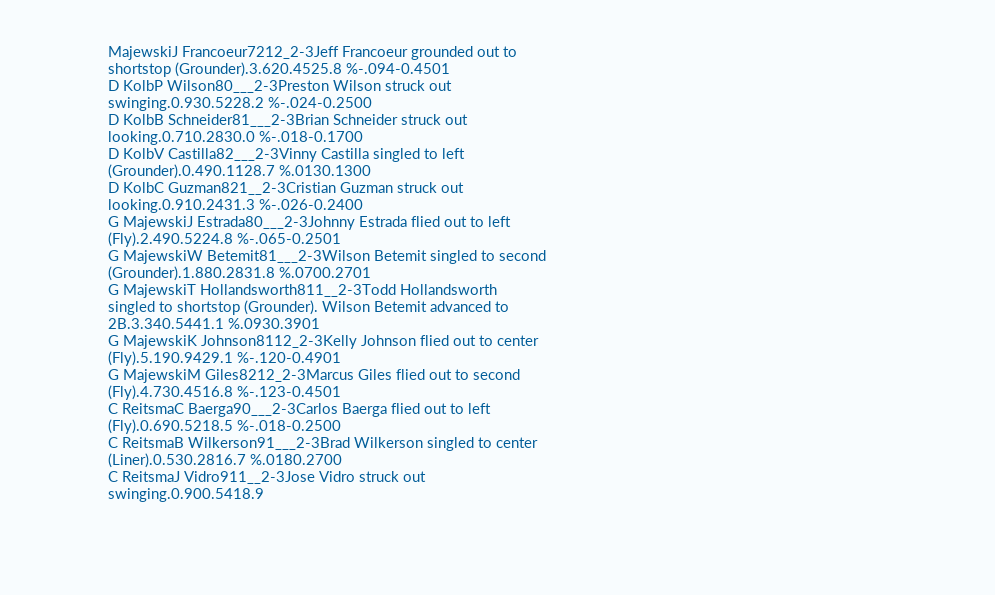MajewskiJ Francoeur7212_2-3Jeff Francoeur grounded out to shortstop (Grounder).3.620.4525.8 %-.094-0.4501
D KolbP Wilson80___2-3Preston Wilson struck out swinging.0.930.5228.2 %-.024-0.2500
D KolbB Schneider81___2-3Brian Schneider struck out looking.0.710.2830.0 %-.018-0.1700
D KolbV Castilla82___2-3Vinny Castilla singled to left (Grounder).0.490.1128.7 %.0130.1300
D KolbC Guzman821__2-3Cristian Guzman struck out looking.0.910.2431.3 %-.026-0.2400
G MajewskiJ Estrada80___2-3Johnny Estrada flied out to left (Fly).2.490.5224.8 %-.065-0.2501
G MajewskiW Betemit81___2-3Wilson Betemit singled to second (Grounder).1.880.2831.8 %.0700.2701
G MajewskiT Hollandsworth811__2-3Todd Hollandsworth singled to shortstop (Grounder). Wilson Betemit advanced to 2B.3.340.5441.1 %.0930.3901
G MajewskiK Johnson8112_2-3Kelly Johnson flied out to center (Fly).5.190.9429.1 %-.120-0.4901
G MajewskiM Giles8212_2-3Marcus Giles flied out to second (Fly).4.730.4516.8 %-.123-0.4501
C ReitsmaC Baerga90___2-3Carlos Baerga flied out to left (Fly).0.690.5218.5 %-.018-0.2500
C ReitsmaB Wilkerson91___2-3Brad Wilkerson singled to center (Liner).0.530.2816.7 %.0180.2700
C ReitsmaJ Vidro911__2-3Jose Vidro struck out swinging.0.900.5418.9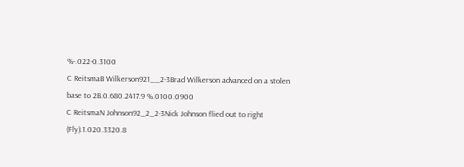%-.022-0.3100
C ReitsmaB Wilkerson921__2-3Brad Wilkerson advanced on a stolen base to 2B.0.680.2417.9 %.0100.0900
C ReitsmaN Johnson92_2_2-3Nick Johnson flied out to right (Fly).1.020.3320.8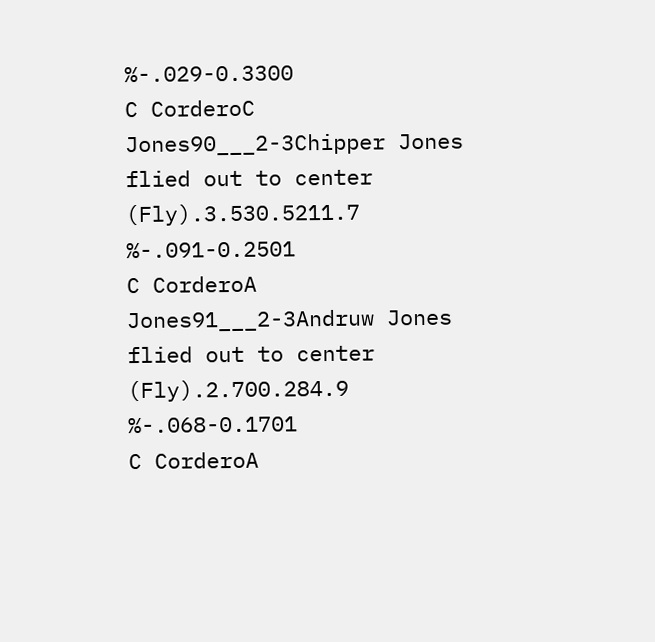%-.029-0.3300
C CorderoC Jones90___2-3Chipper Jones flied out to center (Fly).3.530.5211.7 %-.091-0.2501
C CorderoA Jones91___2-3Andruw Jones flied out to center (Fly).2.700.284.9 %-.068-0.1701
C CorderoA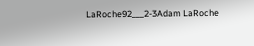LaRoche92___2-3Adam LaRoche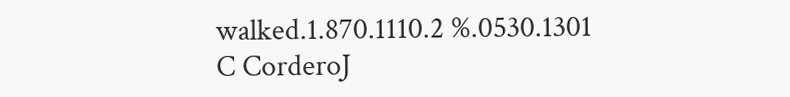walked.1.870.1110.2 %.0530.1301
C CorderoJ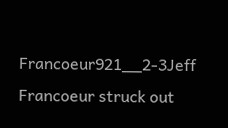Francoeur921__2-3Jeff Francoeur struck out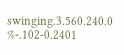swinging.3.560.240.0 %-.102-0.2401